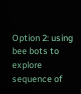Option 2: using bee bots to explore sequence of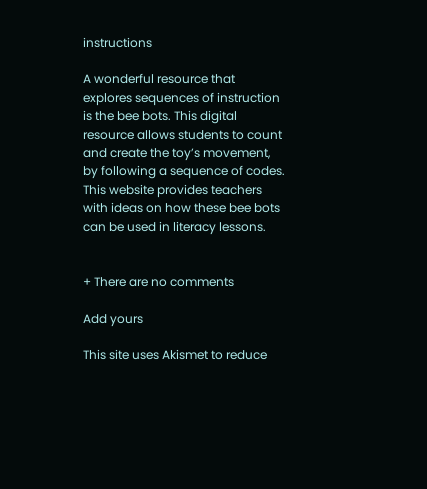instructions

A wonderful resource that explores sequences of instruction is the bee bots. This digital resource allows students to count and create the toy’s movement, by following a sequence of codes. This website provides teachers with ideas on how these bee bots can be used in literacy lessons.


+ There are no comments

Add yours

This site uses Akismet to reduce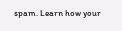spam. Learn how your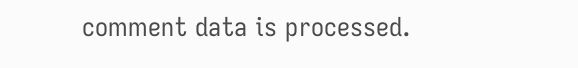comment data is processed.